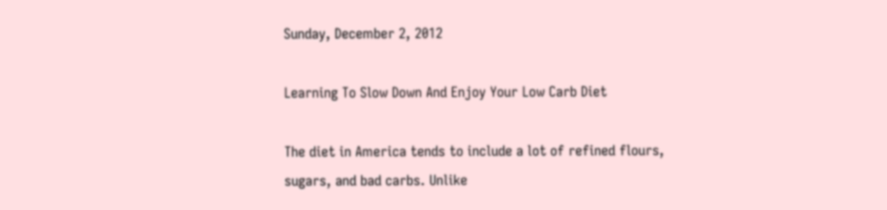Sunday, December 2, 2012

Learning To Slow Down And Enjoy Your Low Carb Diet

The diet in America tends to include a lot of refined flours, sugars, and bad carbs. Unlike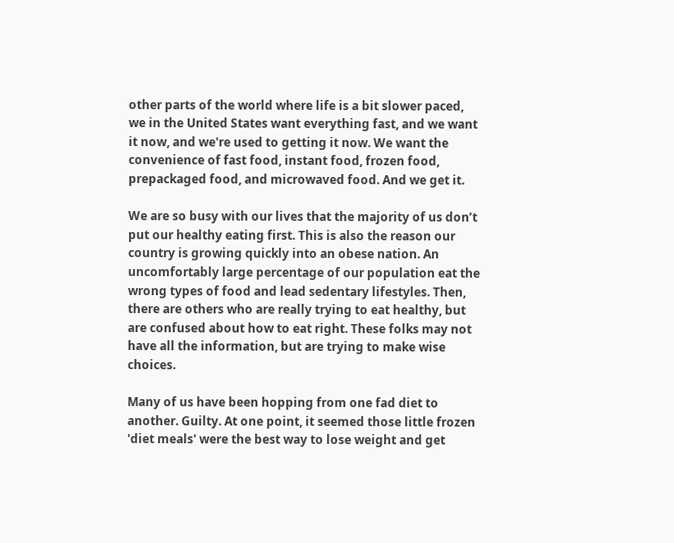other parts of the world where life is a bit slower paced, we in the United States want everything fast, and we want it now, and we're used to getting it now. We want the convenience of fast food, instant food, frozen food, prepackaged food, and microwaved food. And we get it.

We are so busy with our lives that the majority of us don’t put our healthy eating first. This is also the reason our country is growing quickly into an obese nation. An uncomfortably large percentage of our population eat the wrong types of food and lead sedentary lifestyles. Then, there are others who are really trying to eat healthy, but are confused about how to eat right. These folks may not have all the information, but are trying to make wise choices.

Many of us have been hopping from one fad diet to another. Guilty. At one point, it seemed those little frozen 'diet meals' were the best way to lose weight and get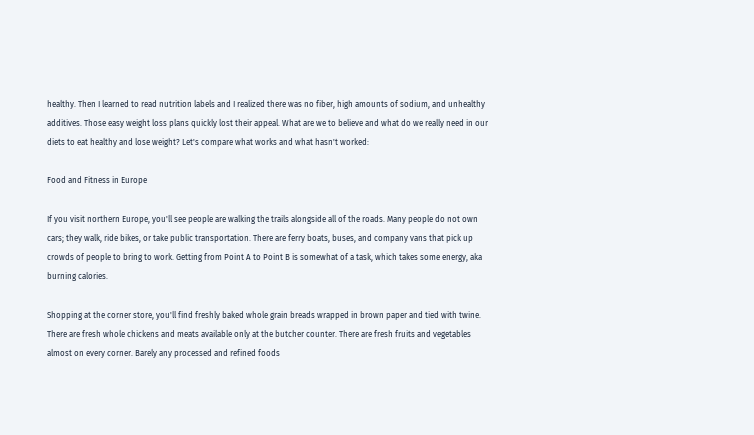healthy. Then I learned to read nutrition labels and I realized there was no fiber, high amounts of sodium, and unhealthy additives. Those easy weight loss plans quickly lost their appeal. What are we to believe and what do we really need in our diets to eat healthy and lose weight? Let's compare what works and what hasn't worked:

Food and Fitness in Europe

If you visit northern Europe, you'll see people are walking the trails alongside all of the roads. Many people do not own cars; they walk, ride bikes, or take public transportation. There are ferry boats, buses, and company vans that pick up crowds of people to bring to work. Getting from Point A to Point B is somewhat of a task, which takes some energy, aka burning calories.

Shopping at the corner store, you'll find freshly baked whole grain breads wrapped in brown paper and tied with twine. There are fresh whole chickens and meats available only at the butcher counter. There are fresh fruits and vegetables almost on every corner. Barely any processed and refined foods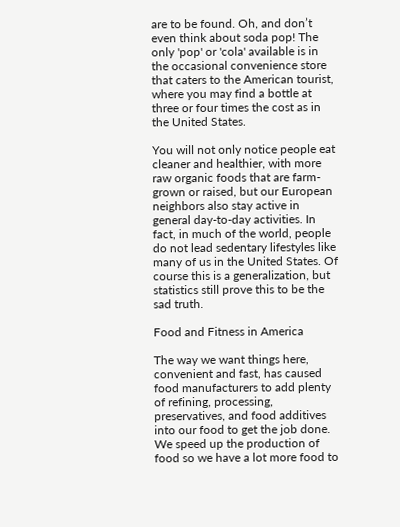are to be found. Oh, and don’t even think about soda pop! The only 'pop' or 'cola' available is in the occasional convenience store that caters to the American tourist, where you may find a bottle at three or four times the cost as in the United States.

You will not only notice people eat cleaner and healthier, with more raw organic foods that are farm-grown or raised, but our European neighbors also stay active in general day-to-day activities. In fact, in much of the world, people do not lead sedentary lifestyles like many of us in the United States. Of course this is a generalization, but statistics still prove this to be the sad truth.

Food and Fitness in America

The way we want things here, convenient and fast, has caused food manufacturers to add plenty of refining, processing, preservatives, and food additives into our food to get the job done. We speed up the production of food so we have a lot more food to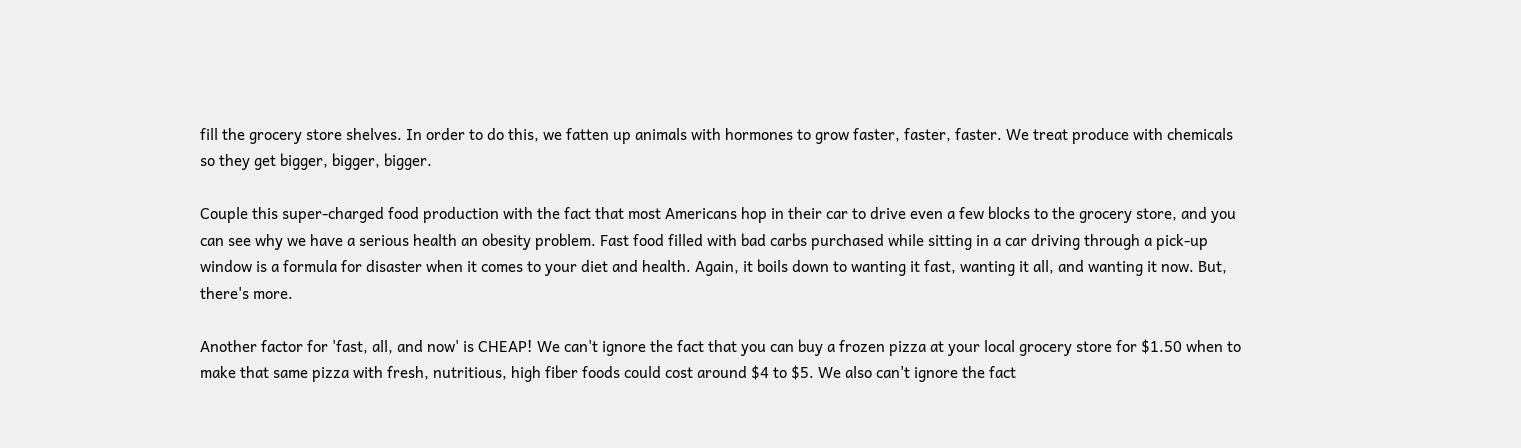fill the grocery store shelves. In order to do this, we fatten up animals with hormones to grow faster, faster, faster. We treat produce with chemicals so they get bigger, bigger, bigger.

Couple this super-charged food production with the fact that most Americans hop in their car to drive even a few blocks to the grocery store, and you can see why we have a serious health an obesity problem. Fast food filled with bad carbs purchased while sitting in a car driving through a pick-up window is a formula for disaster when it comes to your diet and health. Again, it boils down to wanting it fast, wanting it all, and wanting it now. But, there's more.

Another factor for 'fast, all, and now' is CHEAP! We can't ignore the fact that you can buy a frozen pizza at your local grocery store for $1.50 when to make that same pizza with fresh, nutritious, high fiber foods could cost around $4 to $5. We also can't ignore the fact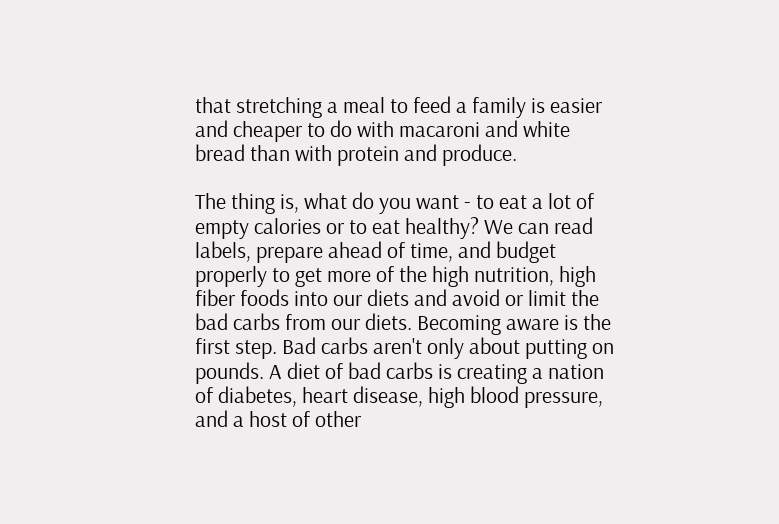that stretching a meal to feed a family is easier and cheaper to do with macaroni and white bread than with protein and produce.

The thing is, what do you want - to eat a lot of empty calories or to eat healthy? We can read labels, prepare ahead of time, and budget properly to get more of the high nutrition, high fiber foods into our diets and avoid or limit the bad carbs from our diets. Becoming aware is the first step. Bad carbs aren't only about putting on pounds. A diet of bad carbs is creating a nation of diabetes, heart disease, high blood pressure, and a host of other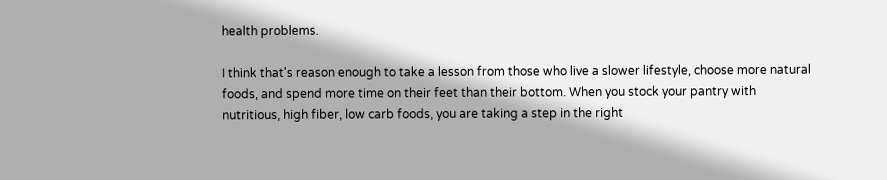health problems.

I think that's reason enough to take a lesson from those who live a slower lifestyle, choose more natural foods, and spend more time on their feet than their bottom. When you stock your pantry with nutritious, high fiber, low carb foods, you are taking a step in the right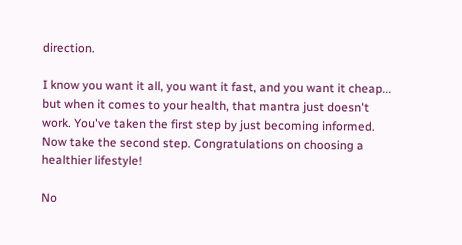direction.

I know you want it all, you want it fast, and you want it cheap... but when it comes to your health, that mantra just doesn't work. You've taken the first step by just becoming informed. Now take the second step. Congratulations on choosing a healthier lifestyle!

No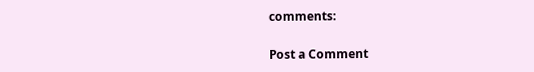comments:

Post a Comment